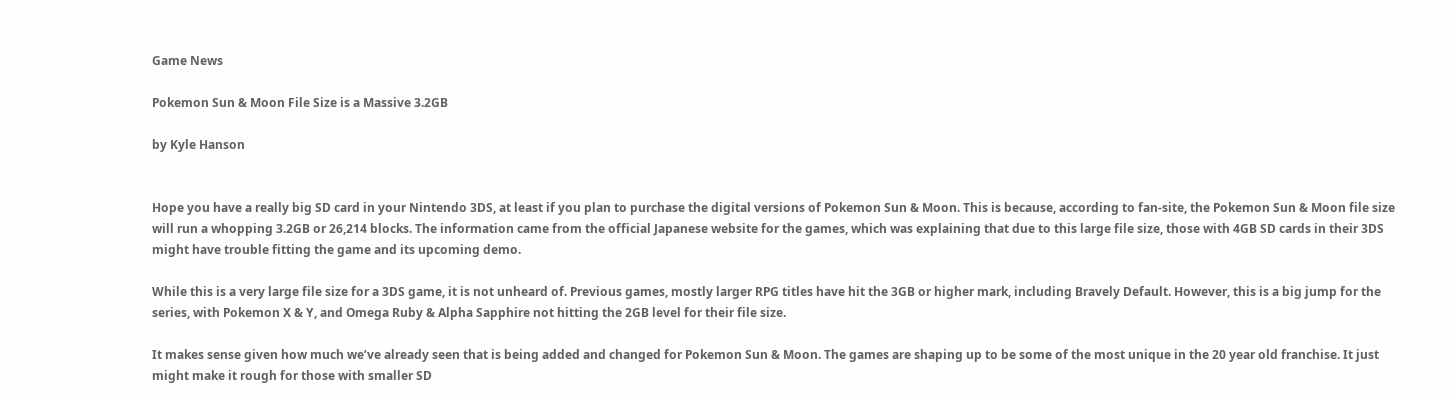Game News

Pokemon Sun & Moon File Size is a Massive 3.2GB

by Kyle Hanson


Hope you have a really big SD card in your Nintendo 3DS, at least if you plan to purchase the digital versions of Pokemon Sun & Moon. This is because, according to fan-site, the Pokemon Sun & Moon file size will run a whopping 3.2GB or 26,214 blocks. The information came from the official Japanese website for the games, which was explaining that due to this large file size, those with 4GB SD cards in their 3DS might have trouble fitting the game and its upcoming demo.

While this is a very large file size for a 3DS game, it is not unheard of. Previous games, mostly larger RPG titles have hit the 3GB or higher mark, including Bravely Default. However, this is a big jump for the series, with Pokemon X & Y, and Omega Ruby & Alpha Sapphire not hitting the 2GB level for their file size.

It makes sense given how much we’ve already seen that is being added and changed for Pokemon Sun & Moon. The games are shaping up to be some of the most unique in the 20 year old franchise. It just might make it rough for those with smaller SD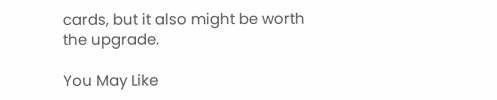cards, but it also might be worth the upgrade.

You May Like